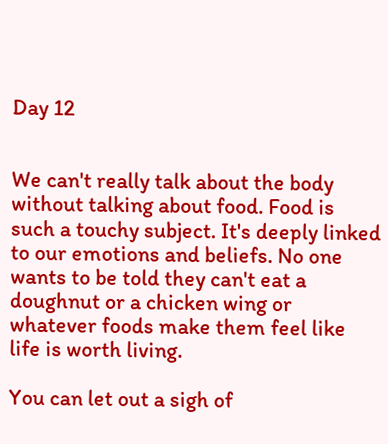Day 12


We can't really talk about the body without talking about food. Food is such a touchy subject. It's deeply linked to our emotions and beliefs. No one wants to be told they can't eat a doughnut or a chicken wing or whatever foods make them feel like life is worth living.

You can let out a sigh of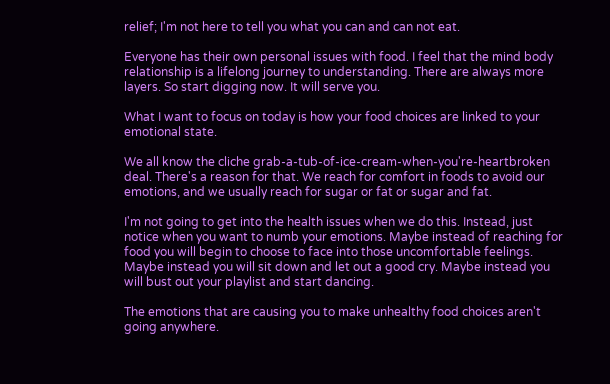relief; I'm not here to tell you what you can and can not eat.

Everyone has their own personal issues with food. I feel that the mind body relationship is a lifelong journey to understanding. There are always more layers. So start digging now. It will serve you.

What I want to focus on today is how your food choices are linked to your emotional state.

We all know the cliche grab-a-tub-of-ice-cream-when-you're-heartbroken deal. There's a reason for that. We reach for comfort in foods to avoid our emotions, and we usually reach for sugar or fat or sugar and fat.

I'm not going to get into the health issues when we do this. Instead, just notice when you want to numb your emotions. Maybe instead of reaching for food you will begin to choose to face into those uncomfortable feelings. Maybe instead you will sit down and let out a good cry. Maybe instead you will bust out your playlist and start dancing.

The emotions that are causing you to make unhealthy food choices aren't going anywhere.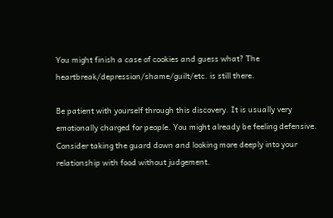You might finish a case of cookies and guess what? The heartbreak/depression/shame/guilt/etc. is still there.

Be patient with yourself through this discovery. It is usually very emotionally charged for people. You might already be feeling defensive. Consider taking the guard down and looking more deeply into your relationship with food without judgement.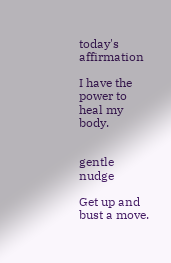today's affirmation

I have the power to heal my body.


gentle nudge

Get up and bust a move.